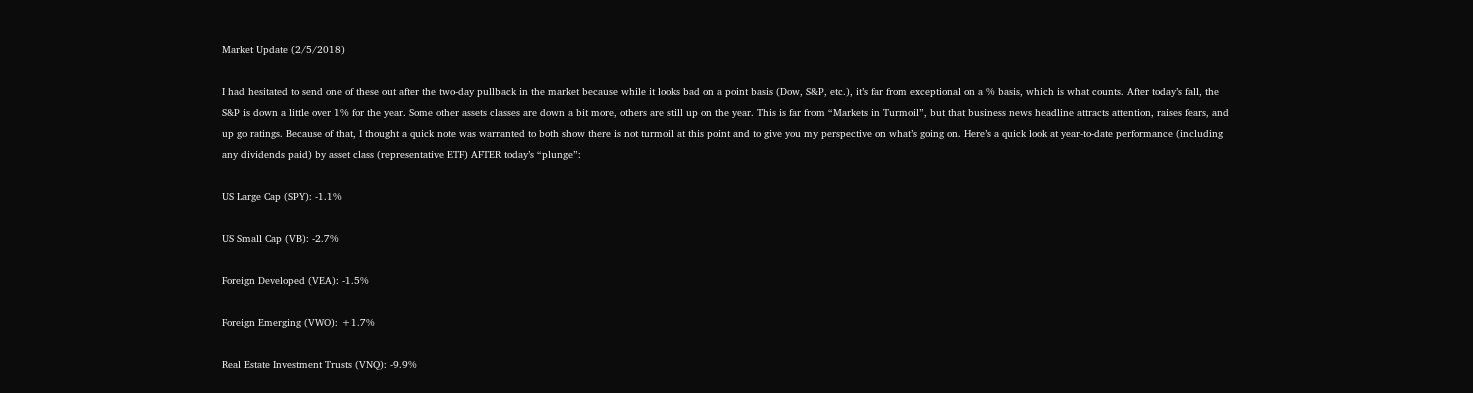Market Update (2/5/2018)

I had hesitated to send one of these out after the two-day pullback in the market because while it looks bad on a point basis (Dow, S&P, etc.), it’s far from exceptional on a % basis, which is what counts. After today’s fall, the S&P is down a little over 1% for the year. Some other assets classes are down a bit more, others are still up on the year. This is far from “Markets in Turmoil”, but that business news headline attracts attention, raises fears, and up go ratings. Because of that, I thought a quick note was warranted to both show there is not turmoil at this point and to give you my perspective on what’s going on. Here’s a quick look at year-to-date performance (including any dividends paid) by asset class (representative ETF) AFTER today’s “plunge”:

US Large Cap (SPY): -1.1%

US Small Cap (VB): -2.7%

Foreign Developed (VEA): -1.5%

Foreign Emerging (VWO): +1.7%

Real Estate Investment Trusts (VNQ): -9.9%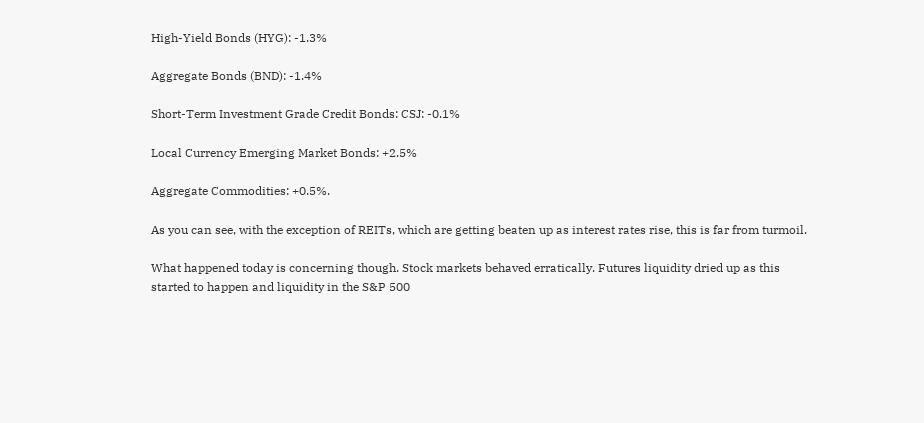High-Yield Bonds (HYG): -1.3%

Aggregate Bonds (BND): -1.4%

Short-Term Investment Grade Credit Bonds: CSJ: -0.1%

Local Currency Emerging Market Bonds: +2.5%

Aggregate Commodities: +0.5%.

As you can see, with the exception of REITs, which are getting beaten up as interest rates rise, this is far from turmoil.

What happened today is concerning though. Stock markets behaved erratically. Futures liquidity dried up as this started to happen and liquidity in the S&P 500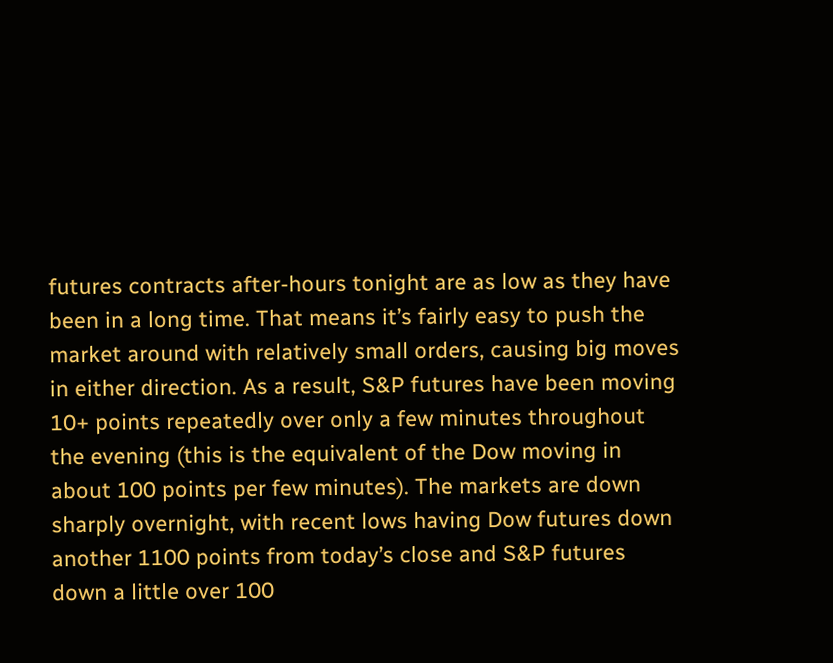futures contracts after-hours tonight are as low as they have been in a long time. That means it’s fairly easy to push the market around with relatively small orders, causing big moves in either direction. As a result, S&P futures have been moving 10+ points repeatedly over only a few minutes throughout the evening (this is the equivalent of the Dow moving in about 100 points per few minutes). The markets are down sharply overnight, with recent lows having Dow futures down another 1100 points from today’s close and S&P futures down a little over 100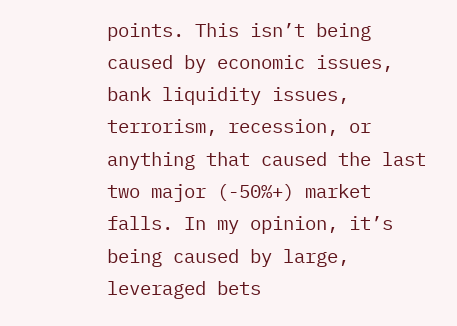points. This isn’t being caused by economic issues, bank liquidity issues, terrorism, recession, or anything that caused the last two major (-50%+) market falls. In my opinion, it’s being caused by large, leveraged bets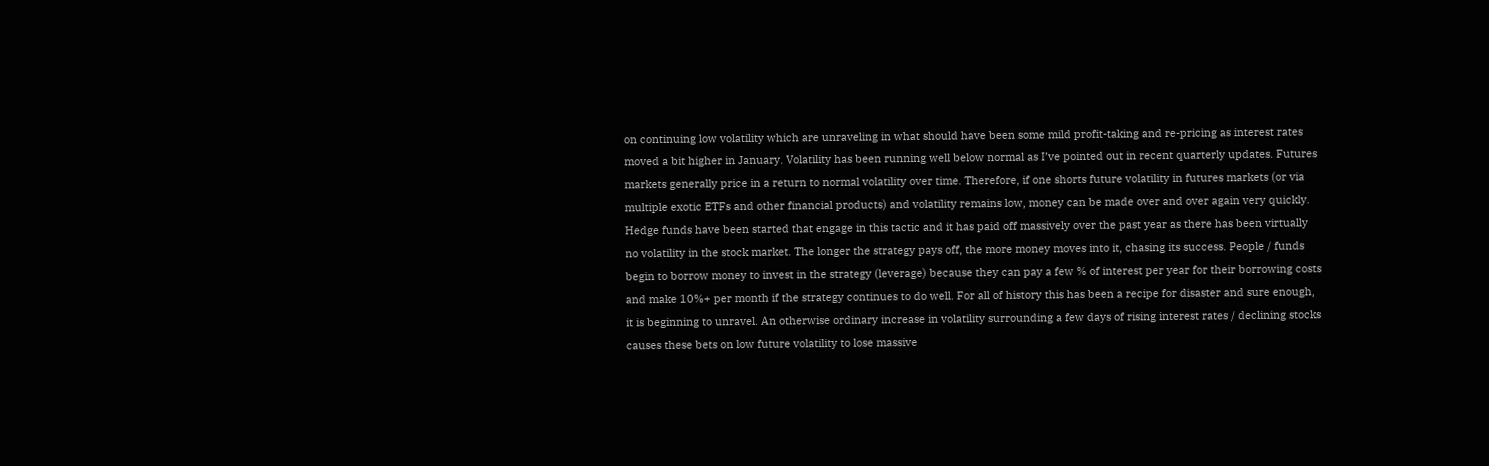on continuing low volatility which are unraveling in what should have been some mild profit-taking and re-pricing as interest rates moved a bit higher in January. Volatility has been running well below normal as I’ve pointed out in recent quarterly updates. Futures markets generally price in a return to normal volatility over time. Therefore, if one shorts future volatility in futures markets (or via multiple exotic ETFs and other financial products) and volatility remains low, money can be made over and over again very quickly. Hedge funds have been started that engage in this tactic and it has paid off massively over the past year as there has been virtually no volatility in the stock market. The longer the strategy pays off, the more money moves into it, chasing its success. People / funds begin to borrow money to invest in the strategy (leverage) because they can pay a few % of interest per year for their borrowing costs and make 10%+ per month if the strategy continues to do well. For all of history this has been a recipe for disaster and sure enough, it is beginning to unravel. An otherwise ordinary increase in volatility surrounding a few days of rising interest rates / declining stocks causes these bets on low future volatility to lose massive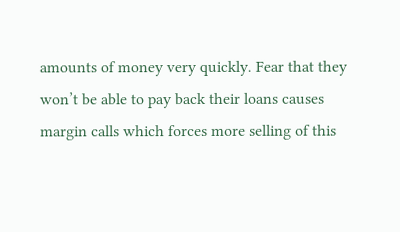amounts of money very quickly. Fear that they won’t be able to pay back their loans causes margin calls which forces more selling of this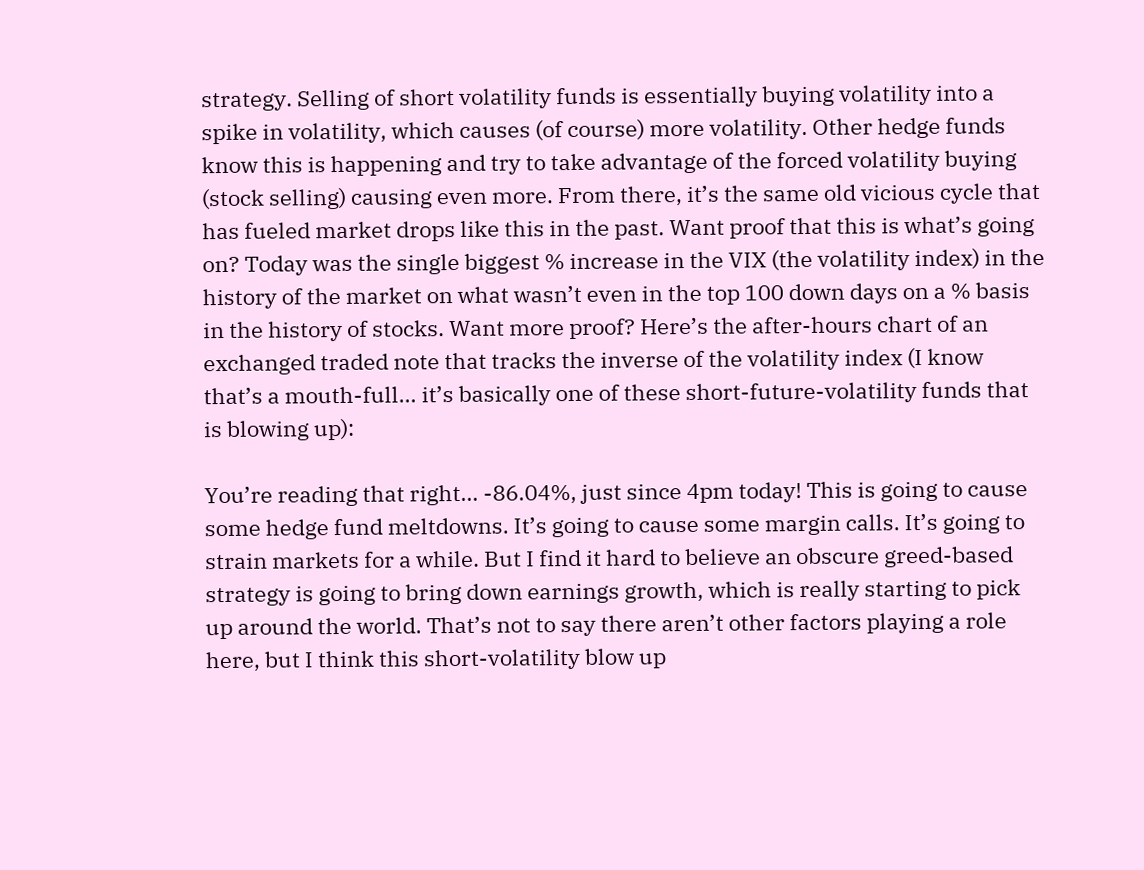strategy. Selling of short volatility funds is essentially buying volatility into a spike in volatility, which causes (of course) more volatility. Other hedge funds know this is happening and try to take advantage of the forced volatility buying (stock selling) causing even more. From there, it’s the same old vicious cycle that has fueled market drops like this in the past. Want proof that this is what’s going on? Today was the single biggest % increase in the VIX (the volatility index) in the history of the market on what wasn’t even in the top 100 down days on a % basis in the history of stocks. Want more proof? Here’s the after-hours chart of an exchanged traded note that tracks the inverse of the volatility index (I know that’s a mouth-full… it’s basically one of these short-future-volatility funds that is blowing up):

You’re reading that right… -86.04%, just since 4pm today! This is going to cause some hedge fund meltdowns. It’s going to cause some margin calls. It’s going to strain markets for a while. But I find it hard to believe an obscure greed-based strategy is going to bring down earnings growth, which is really starting to pick up around the world. That’s not to say there aren’t other factors playing a role here, but I think this short-volatility blow up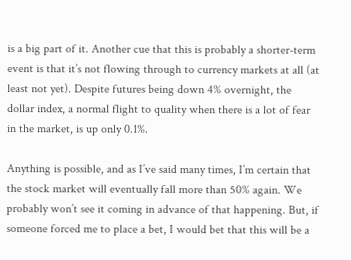is a big part of it. Another cue that this is probably a shorter-term event is that it’s not flowing through to currency markets at all (at least not yet). Despite futures being down 4% overnight, the dollar index, a normal flight to quality when there is a lot of fear in the market, is up only 0.1%.

Anything is possible, and as I’ve said many times, I’m certain that the stock market will eventually fall more than 50% again. We probably won’t see it coming in advance of that happening. But, if someone forced me to place a bet, I would bet that this will be a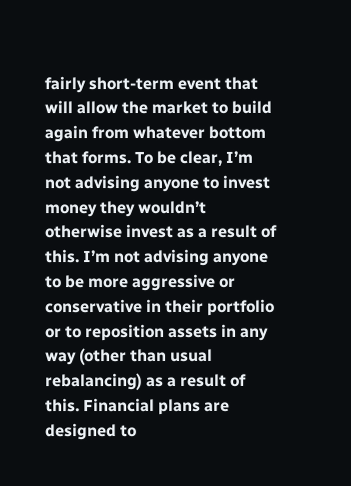fairly short-term event that will allow the market to build again from whatever bottom that forms. To be clear, I’m not advising anyone to invest money they wouldn’t otherwise invest as a result of this. I’m not advising anyone to be more aggressive or conservative in their portfolio or to reposition assets in any way (other than usual rebalancing) as a result of this. Financial plans are designed to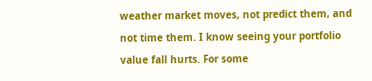weather market moves, not predict them, and not time them. I know seeing your portfolio value fall hurts. For some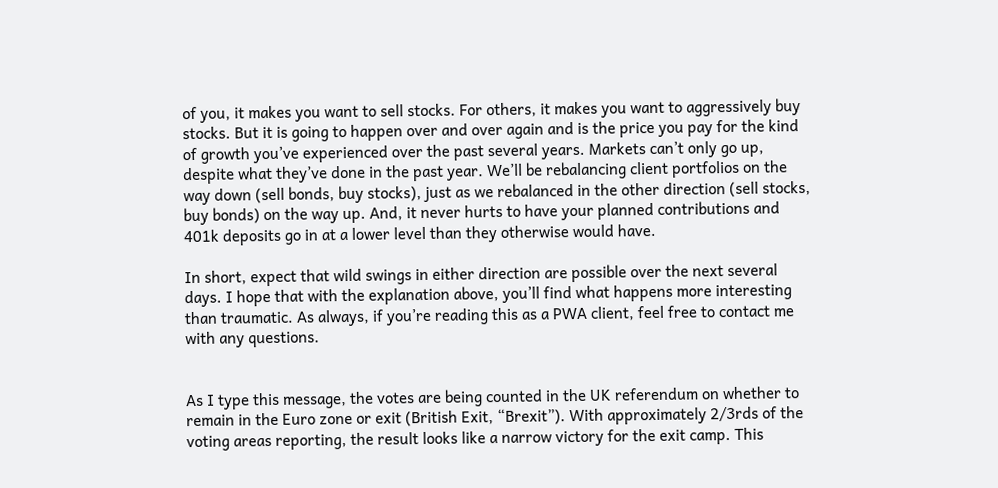of you, it makes you want to sell stocks. For others, it makes you want to aggressively buy stocks. But it is going to happen over and over again and is the price you pay for the kind of growth you’ve experienced over the past several years. Markets can’t only go up, despite what they’ve done in the past year. We’ll be rebalancing client portfolios on the way down (sell bonds, buy stocks), just as we rebalanced in the other direction (sell stocks, buy bonds) on the way up. And, it never hurts to have your planned contributions and 401k deposits go in at a lower level than they otherwise would have.

In short, expect that wild swings in either direction are possible over the next several days. I hope that with the explanation above, you’ll find what happens more interesting than traumatic. As always, if you’re reading this as a PWA client, feel free to contact me with any questions.


As I type this message, the votes are being counted in the UK referendum on whether to remain in the Euro zone or exit (British Exit, “Brexit”). With approximately 2/3rds of the voting areas reporting, the result looks like a narrow victory for the exit camp. This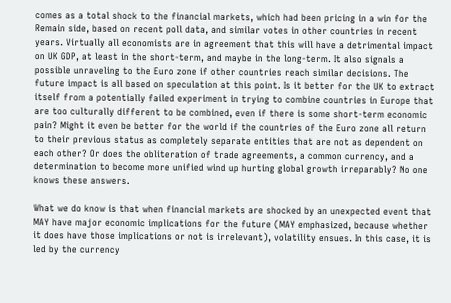comes as a total shock to the financial markets, which had been pricing in a win for the Remain side, based on recent poll data, and similar votes in other countries in recent years. Virtually all economists are in agreement that this will have a detrimental impact on UK GDP, at least in the short-term, and maybe in the long-term. It also signals a possible unraveling to the Euro zone if other countries reach similar decisions. The future impact is all based on speculation at this point. Is it better for the UK to extract itself from a potentially failed experiment in trying to combine countries in Europe that are too culturally different to be combined, even if there is some short-term economic pain? Might it even be better for the world if the countries of the Euro zone all return to their previous status as completely separate entities that are not as dependent on each other? Or does the obliteration of trade agreements, a common currency, and a determination to become more unified wind up hurting global growth irreparably? No one knows these answers.

What we do know is that when financial markets are shocked by an unexpected event that MAY have major economic implications for the future (MAY emphasized, because whether it does have those implications or not is irrelevant), volatility ensues. In this case, it is led by the currency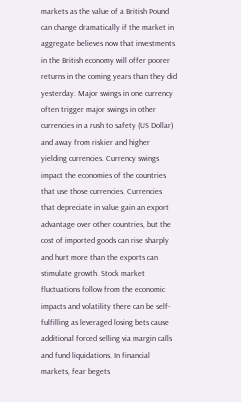markets as the value of a British Pound can change dramatically if the market in aggregate believes now that investments in the British economy will offer poorer returns in the coming years than they did yesterday. Major swings in one currency often trigger major swings in other currencies in a rush to safety (US Dollar) and away from riskier and higher yielding currencies. Currency swings impact the economies of the countries that use those currencies. Currencies that depreciate in value gain an export advantage over other countries, but the cost of imported goods can rise sharply and hurt more than the exports can stimulate growth. Stock market fluctuations follow from the economic impacts and volatility there can be self-fulfilling as leveraged losing bets cause additional forced selling via margin calls and fund liquidations. In financial markets, fear begets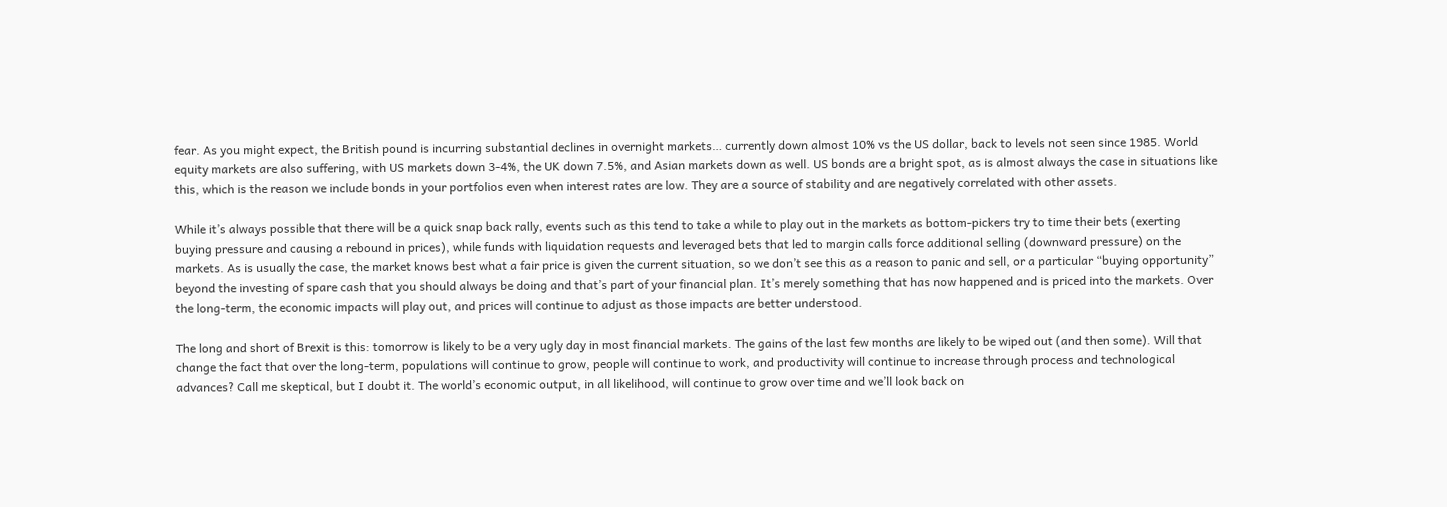fear. As you might expect, the British pound is incurring substantial declines in overnight markets… currently down almost 10% vs the US dollar, back to levels not seen since 1985. World equity markets are also suffering, with US markets down 3-4%, the UK down 7.5%, and Asian markets down as well. US bonds are a bright spot, as is almost always the case in situations like this, which is the reason we include bonds in your portfolios even when interest rates are low. They are a source of stability and are negatively correlated with other assets.

While it’s always possible that there will be a quick snap back rally, events such as this tend to take a while to play out in the markets as bottom-pickers try to time their bets (exerting buying pressure and causing a rebound in prices), while funds with liquidation requests and leveraged bets that led to margin calls force additional selling (downward pressure) on the markets. As is usually the case, the market knows best what a fair price is given the current situation, so we don’t see this as a reason to panic and sell, or a particular “buying opportunity” beyond the investing of spare cash that you should always be doing and that’s part of your financial plan. It’s merely something that has now happened and is priced into the markets. Over the long-term, the economic impacts will play out, and prices will continue to adjust as those impacts are better understood.

The long and short of Brexit is this: tomorrow is likely to be a very ugly day in most financial markets. The gains of the last few months are likely to be wiped out (and then some). Will that change the fact that over the long-term, populations will continue to grow, people will continue to work, and productivity will continue to increase through process and technological advances? Call me skeptical, but I doubt it. The world’s economic output, in all likelihood, will continue to grow over time and we’ll look back on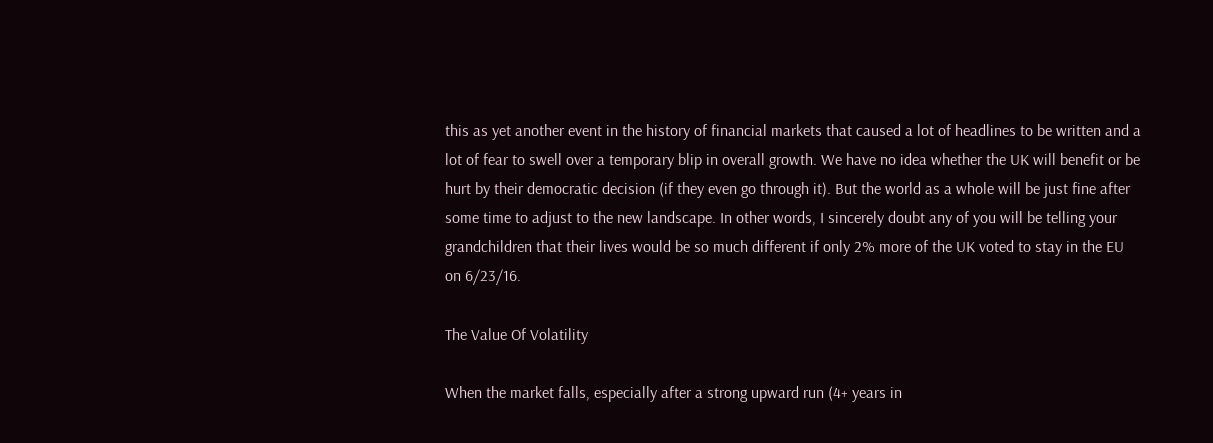this as yet another event in the history of financial markets that caused a lot of headlines to be written and a lot of fear to swell over a temporary blip in overall growth. We have no idea whether the UK will benefit or be hurt by their democratic decision (if they even go through it). But the world as a whole will be just fine after some time to adjust to the new landscape. In other words, I sincerely doubt any of you will be telling your grandchildren that their lives would be so much different if only 2% more of the UK voted to stay in the EU on 6/23/16.

The Value Of Volatility

When the market falls, especially after a strong upward run (4+ years in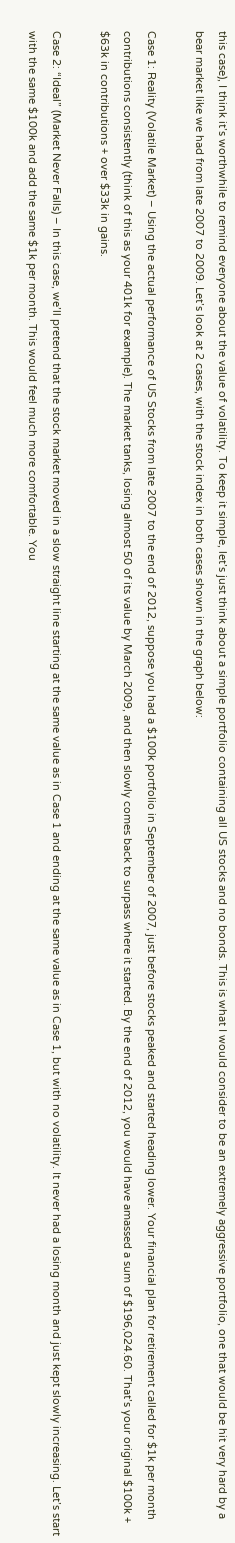this case), I think it’s worthwhile to remind everyone about the value of volatility. To keep it simple, let’s just think about a simple portfolio containing all US stocks and no bonds. This is what I would consider to be an extremely aggressive portfolio, one that would be hit very hard by a bear market like we had from late 2007 to 2009. Let’s look at 2 cases, with the stock index in both cases shown in the graph below:

Case 1: Reality (Volatile Market) – Using the actual performance of US Stocks from late 2007 to the end of 2012, suppose you had a $100k portfolio in September of 2007, just before stocks peaked and started heading lower. Your financial plan for retirement called for $1k per month contributions consistently (think of this as your 401k for example). The market tanks, losing almost 50 of its value by March 2009, and then slowly comes back to surpass where it started. By the end of 2012, you would have amassed a sum of $196,024.60. That’s your original $100k + $63k in contributions + over $33k in gains.

Case 2: “Ideal” (Market Never Falls) – In this case, we’ll pretend that the stock market moved in a slow straight line starting at the same value as in Case 1 and ending at the same value as in Case 1, but with no volatility. It never had a losing month and just kept slowly increasing. Let’s start with the same $100k and add the same $1k per month. This would feel much more comfortable. You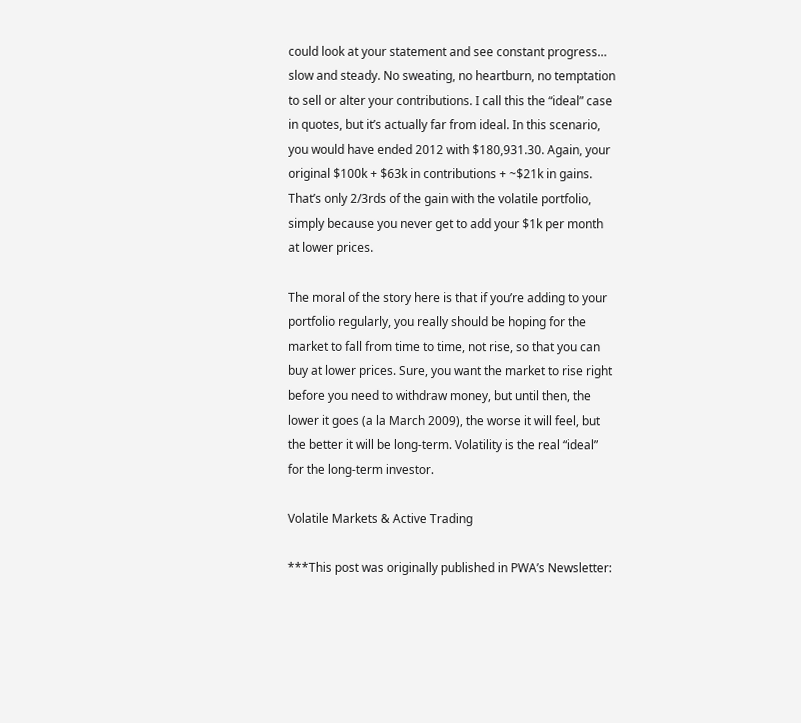could look at your statement and see constant progress… slow and steady. No sweating, no heartburn, no temptation to sell or alter your contributions. I call this the “ideal” case in quotes, but it’s actually far from ideal. In this scenario, you would have ended 2012 with $180,931.30. Again, your original $100k + $63k in contributions + ~$21k in gains. That’s only 2/3rds of the gain with the volatile portfolio, simply because you never get to add your $1k per month at lower prices.

The moral of the story here is that if you’re adding to your portfolio regularly, you really should be hoping for the market to fall from time to time, not rise, so that you can buy at lower prices. Sure, you want the market to rise right before you need to withdraw money, but until then, the lower it goes (a la March 2009), the worse it will feel, but the better it will be long-term. Volatility is the real “ideal” for the long-term investor.

Volatile Markets & Active Trading

***This post was originally published in PWA’s Newsletter: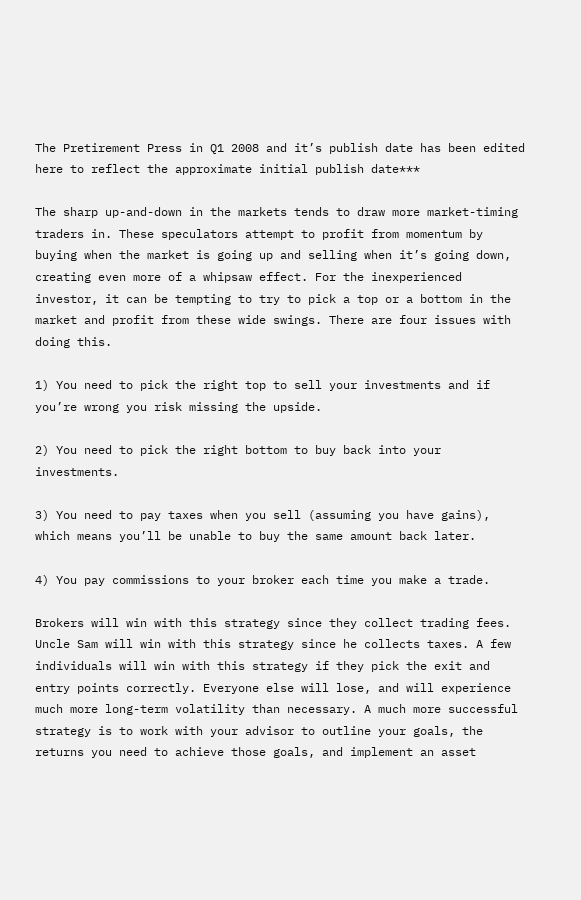The Pretirement Press in Q1 2008 and it’s publish date has been edited here to reflect the approximate initial publish date***

The sharp up-and-down in the markets tends to draw more market-timing traders in. These speculators attempt to profit from momentum by buying when the market is going up and selling when it’s going down, creating even more of a whipsaw effect. For the inexperienced investor, it can be tempting to try to pick a top or a bottom in the market and profit from these wide swings. There are four issues with doing this.

1) You need to pick the right top to sell your investments and if you’re wrong you risk missing the upside.

2) You need to pick the right bottom to buy back into your investments.

3) You need to pay taxes when you sell (assuming you have gains), which means you’ll be unable to buy the same amount back later.

4) You pay commissions to your broker each time you make a trade.

Brokers will win with this strategy since they collect trading fees. Uncle Sam will win with this strategy since he collects taxes. A few individuals will win with this strategy if they pick the exit and entry points correctly. Everyone else will lose, and will experience much more long-term volatility than necessary. A much more successful strategy is to work with your advisor to outline your goals, the returns you need to achieve those goals, and implement an asset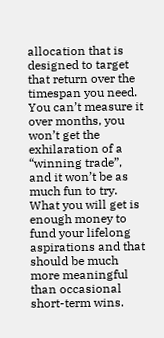allocation that is designed to target that return over the timespan you need. You can’t measure it over months, you won’t get the exhilaration of a “winning trade”, and it won’t be as much fun to try. What you will get is enough money to fund your lifelong aspirations and that should be much more meaningful than occasional short-term wins.